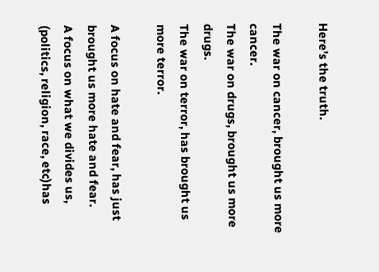Here’s the truth.

The war on cancer, brought us more cancer.
The war on drugs, brought us more drugs.
The war on terror, has brought us more terror.

A focus on hate and fear, has just brought us more hate and fear.
A focus on what we divides us, (politics, religion, race, etc)has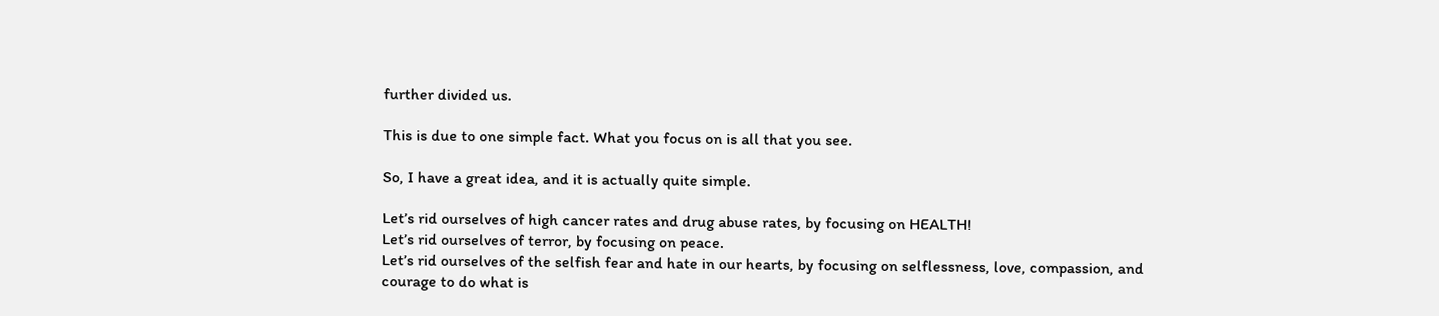further divided us.

This is due to one simple fact. What you focus on is all that you see.

So, I have a great idea, and it is actually quite simple.

Let’s rid ourselves of high cancer rates and drug abuse rates, by focusing on HEALTH!
Let’s rid ourselves of terror, by focusing on peace.
Let’s rid ourselves of the selfish fear and hate in our hearts, by focusing on selflessness, love, compassion, and courage to do what is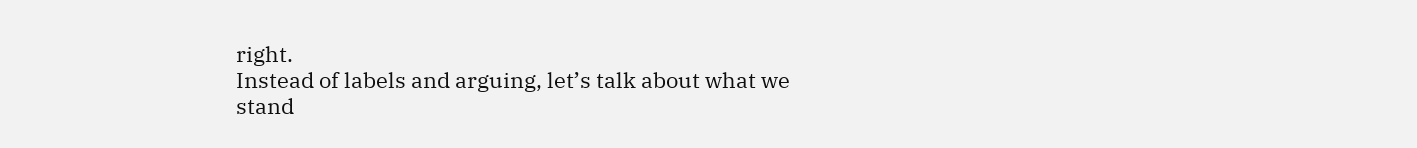right.
Instead of labels and arguing, let’s talk about what we stand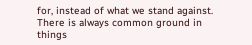for, instead of what we stand against. There is always common ground in things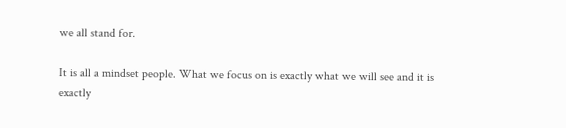we all stand for.

It is all a mindset people. What we focus on is exactly what we will see and it is exactly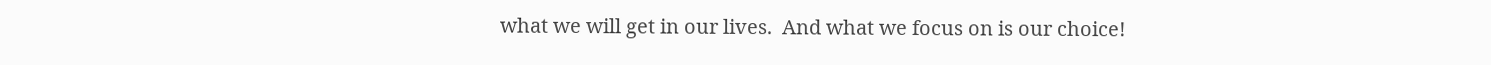what we will get in our lives.  And what we focus on is our choice!